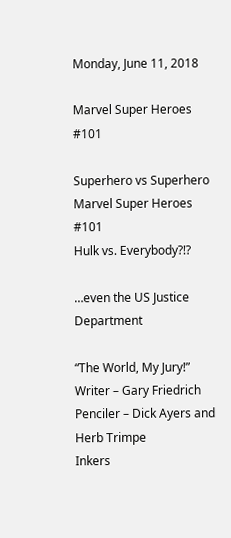Monday, June 11, 2018

Marvel Super Heroes #101

Superhero vs Superhero
Marvel Super Heroes #101
Hulk vs. Everybody?!?

…even the US Justice Department

“The World, My Jury!”
Writer – Gary Friedrich
Penciler – Dick Ayers and Herb Trimpe
Inkers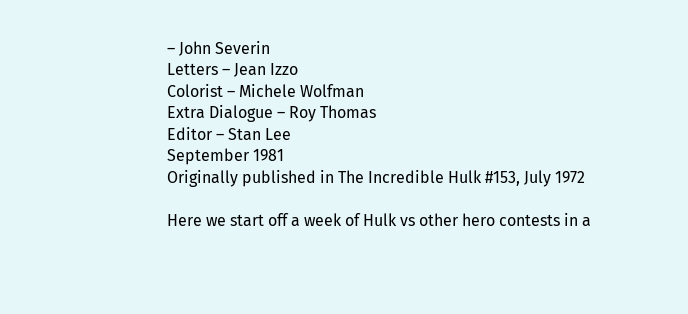– John Severin
Letters – Jean Izzo
Colorist – Michele Wolfman
Extra Dialogue – Roy Thomas
Editor – Stan Lee
September 1981
Originally published in The Incredible Hulk #153, July 1972

Here we start off a week of Hulk vs other hero contests in a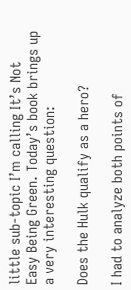little sub-topic I’m calling It’s Not Easy Being Green. Today’s book brings up a very interesting question:

Does the Hulk qualify as a hero?

I had to analyze both points of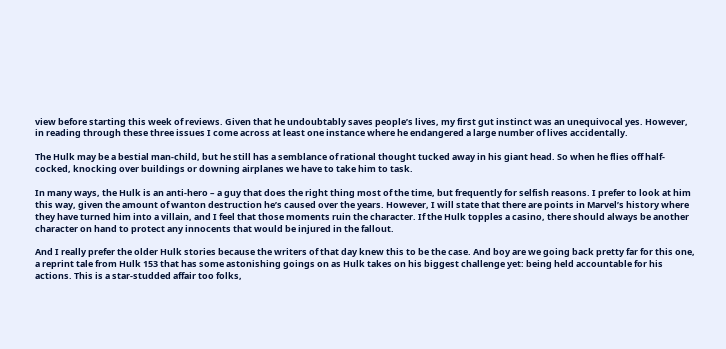view before starting this week of reviews. Given that he undoubtably saves people’s lives, my first gut instinct was an unequivocal yes. However, in reading through these three issues I come across at least one instance where he endangered a large number of lives accidentally.

The Hulk may be a bestial man-child, but he still has a semblance of rational thought tucked away in his giant head. So when he flies off half-cocked, knocking over buildings or downing airplanes we have to take him to task.

In many ways, the Hulk is an anti-hero – a guy that does the right thing most of the time, but frequently for selfish reasons. I prefer to look at him this way, given the amount of wanton destruction he’s caused over the years. However, I will state that there are points in Marvel’s history where they have turned him into a villain, and I feel that those moments ruin the character. If the Hulk topples a casino, there should always be another character on hand to protect any innocents that would be injured in the fallout.

And I really prefer the older Hulk stories because the writers of that day knew this to be the case. And boy are we going back pretty far for this one, a reprint tale from Hulk 153 that has some astonishing goings on as Hulk takes on his biggest challenge yet: being held accountable for his actions. This is a star-studded affair too folks,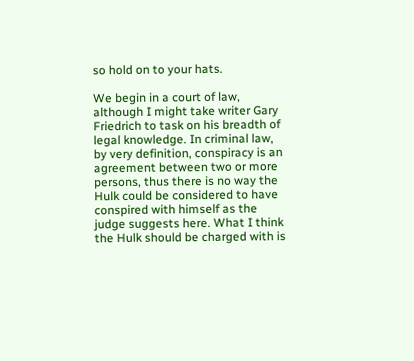so hold on to your hats.

We begin in a court of law, although I might take writer Gary Friedrich to task on his breadth of legal knowledge. In criminal law, by very definition, conspiracy is an agreement between two or more persons, thus there is no way the Hulk could be considered to have conspired with himself as the judge suggests here. What I think the Hulk should be charged with is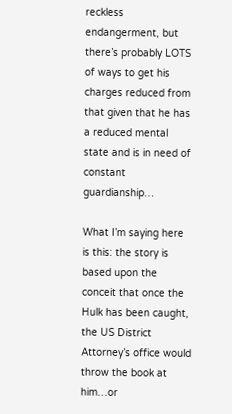reckless endangerment, but there’s probably LOTS of ways to get his charges reduced from that given that he has a reduced mental state and is in need of constant guardianship…

What I’m saying here is this: the story is based upon the conceit that once the Hulk has been caught, the US District Attorney’s office would throw the book at him…or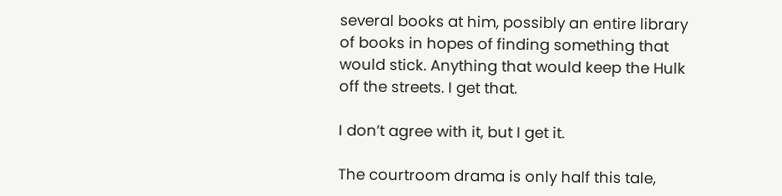several books at him, possibly an entire library of books in hopes of finding something that would stick. Anything that would keep the Hulk off the streets. I get that.

I don’t agree with it, but I get it.

The courtroom drama is only half this tale,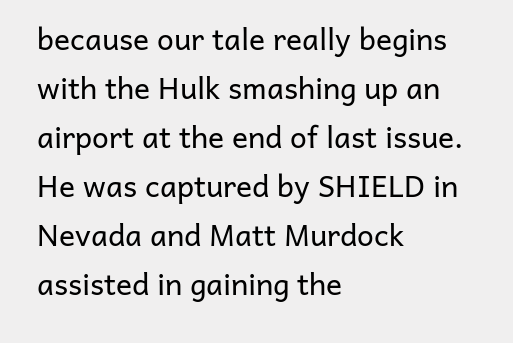because our tale really begins with the Hulk smashing up an airport at the end of last issue. He was captured by SHIELD in Nevada and Matt Murdock assisted in gaining the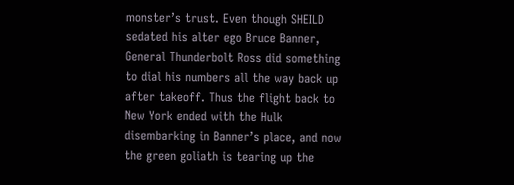monster’s trust. Even though SHEILD sedated his alter ego Bruce Banner, General Thunderbolt Ross did something to dial his numbers all the way back up after takeoff. Thus the flight back to New York ended with the Hulk disembarking in Banner’s place, and now the green goliath is tearing up the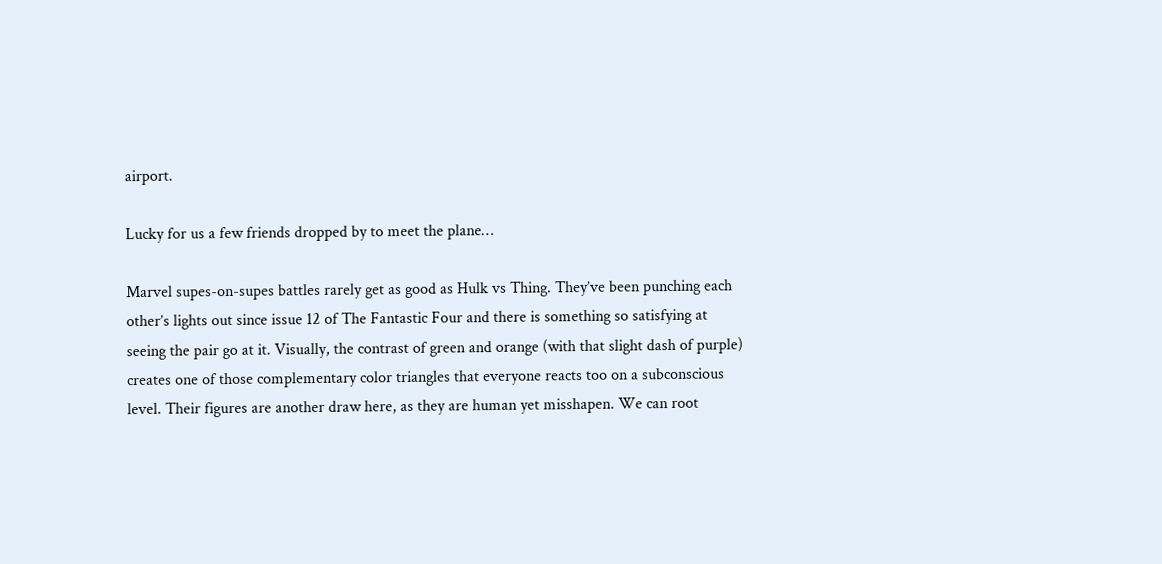airport.

Lucky for us a few friends dropped by to meet the plane…

Marvel supes-on-supes battles rarely get as good as Hulk vs Thing. They’ve been punching each other’s lights out since issue 12 of The Fantastic Four and there is something so satisfying at seeing the pair go at it. Visually, the contrast of green and orange (with that slight dash of purple) creates one of those complementary color triangles that everyone reacts too on a subconscious level. Their figures are another draw here, as they are human yet misshapen. We can root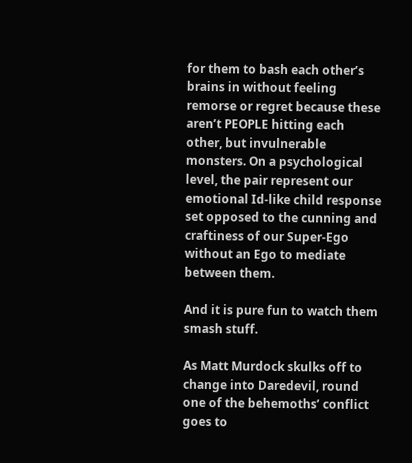for them to bash each other’s brains in without feeling remorse or regret because these aren’t PEOPLE hitting each other, but invulnerable monsters. On a psychological level, the pair represent our emotional Id-like child response set opposed to the cunning and craftiness of our Super-Ego without an Ego to mediate between them.

And it is pure fun to watch them smash stuff.

As Matt Murdock skulks off to change into Daredevil, round one of the behemoths’ conflict goes to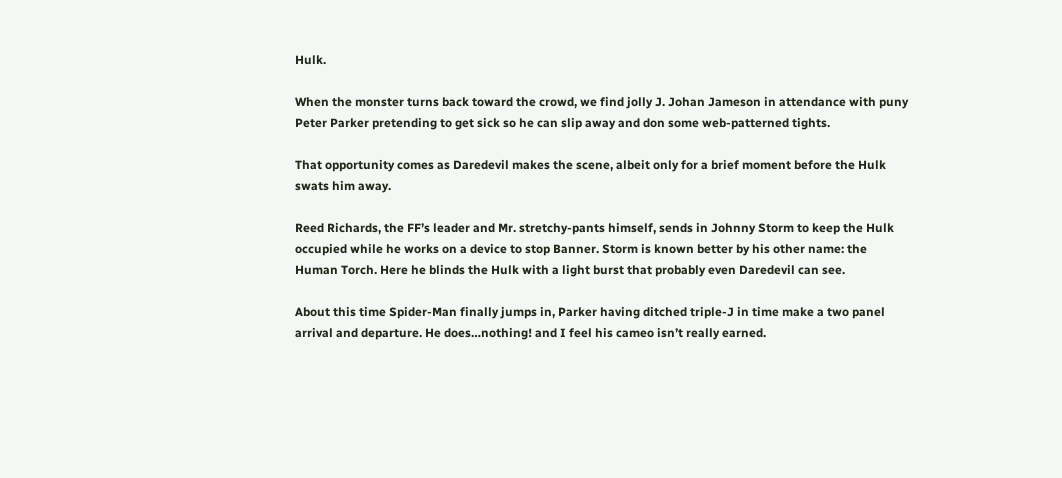Hulk.

When the monster turns back toward the crowd, we find jolly J. Johan Jameson in attendance with puny Peter Parker pretending to get sick so he can slip away and don some web-patterned tights.

That opportunity comes as Daredevil makes the scene, albeit only for a brief moment before the Hulk swats him away.

Reed Richards, the FF’s leader and Mr. stretchy-pants himself, sends in Johnny Storm to keep the Hulk occupied while he works on a device to stop Banner. Storm is known better by his other name: the Human Torch. Here he blinds the Hulk with a light burst that probably even Daredevil can see.

About this time Spider-Man finally jumps in, Parker having ditched triple-J in time make a two panel arrival and departure. He does…nothing! and I feel his cameo isn’t really earned.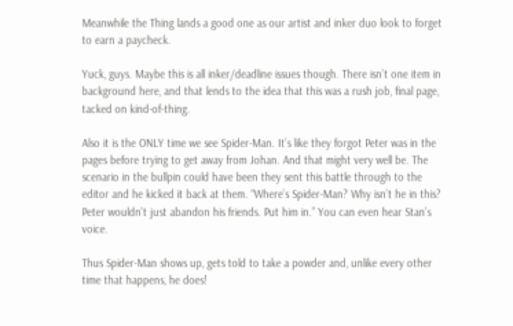Meanwhile the Thing lands a good one as our artist and inker duo look to forget to earn a paycheck.

Yuck, guys. Maybe this is all inker/deadline issues though. There isn’t one item in background here, and that lends to the idea that this was a rush job, final page, tacked on kind-of-thing.

Also it is the ONLY time we see Spider-Man. It’s like they forgot Peter was in the pages before trying to get away from Johan. And that might very well be. The scenario in the bullpin could have been they sent this battle through to the editor and he kicked it back at them. “Where’s Spider-Man? Why isn’t he in this? Peter wouldn’t just abandon his friends. Put him in.” You can even hear Stan’s voice.

Thus Spider-Man shows up, gets told to take a powder and, unlike every other time that happens, he does!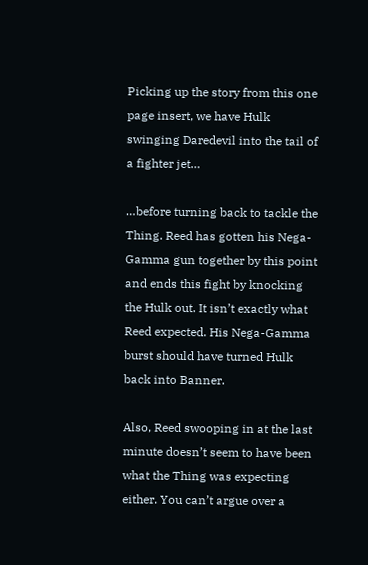Picking up the story from this one page insert, we have Hulk swinging Daredevil into the tail of a fighter jet…

…before turning back to tackle the Thing. Reed has gotten his Nega-Gamma gun together by this point and ends this fight by knocking the Hulk out. It isn’t exactly what Reed expected. His Nega-Gamma burst should have turned Hulk back into Banner.

Also, Reed swooping in at the last minute doesn’t seem to have been what the Thing was expecting either. You can’t argue over a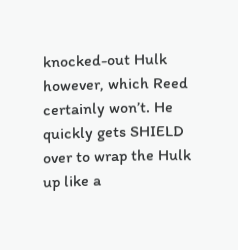knocked-out Hulk however, which Reed certainly won’t. He quickly gets SHIELD over to wrap the Hulk up like a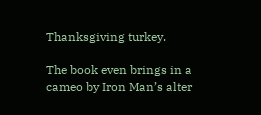Thanksgiving turkey.

The book even brings in a cameo by Iron Man’s alter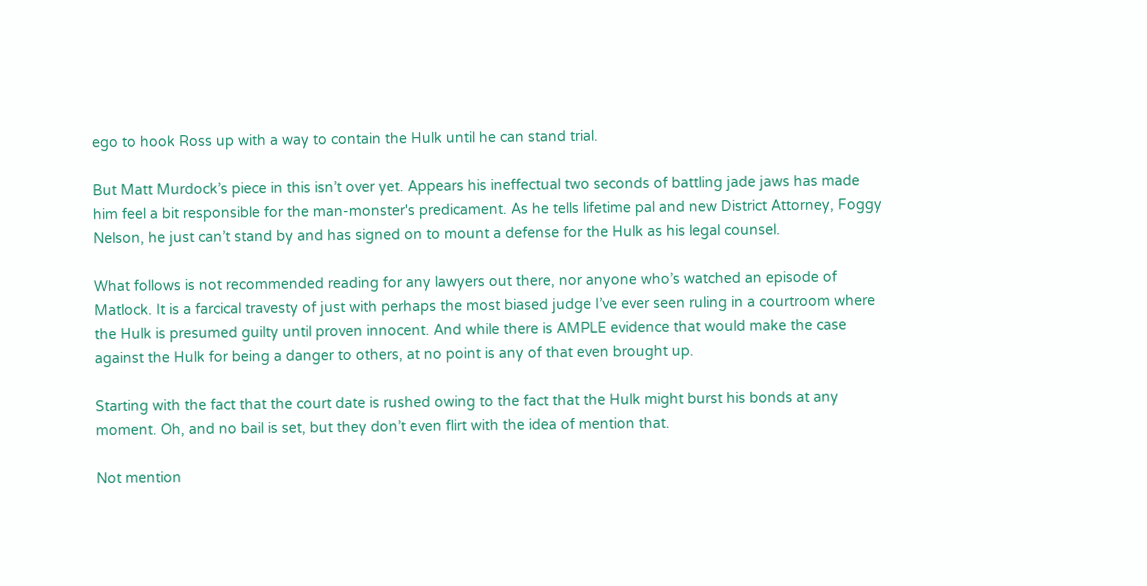ego to hook Ross up with a way to contain the Hulk until he can stand trial.

But Matt Murdock’s piece in this isn’t over yet. Appears his ineffectual two seconds of battling jade jaws has made him feel a bit responsible for the man-monster's predicament. As he tells lifetime pal and new District Attorney, Foggy Nelson, he just can’t stand by and has signed on to mount a defense for the Hulk as his legal counsel.

What follows is not recommended reading for any lawyers out there, nor anyone who’s watched an episode of Matlock. It is a farcical travesty of just with perhaps the most biased judge I’ve ever seen ruling in a courtroom where the Hulk is presumed guilty until proven innocent. And while there is AMPLE evidence that would make the case against the Hulk for being a danger to others, at no point is any of that even brought up.

Starting with the fact that the court date is rushed owing to the fact that the Hulk might burst his bonds at any moment. Oh, and no bail is set, but they don’t even flirt with the idea of mention that.

Not mention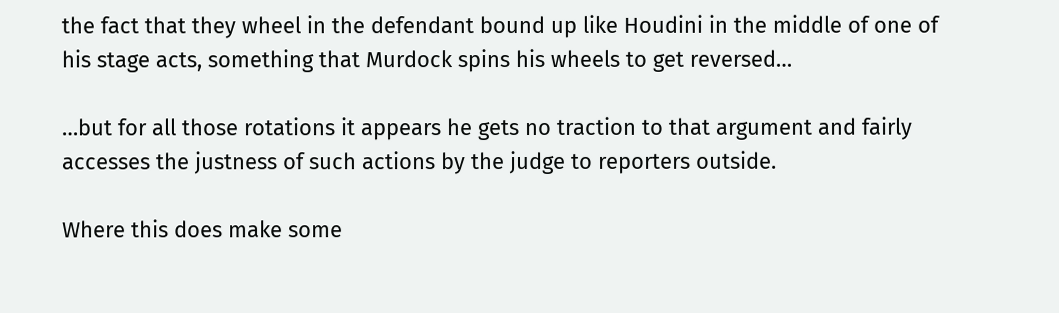the fact that they wheel in the defendant bound up like Houdini in the middle of one of his stage acts, something that Murdock spins his wheels to get reversed…

…but for all those rotations it appears he gets no traction to that argument and fairly accesses the justness of such actions by the judge to reporters outside.

Where this does make some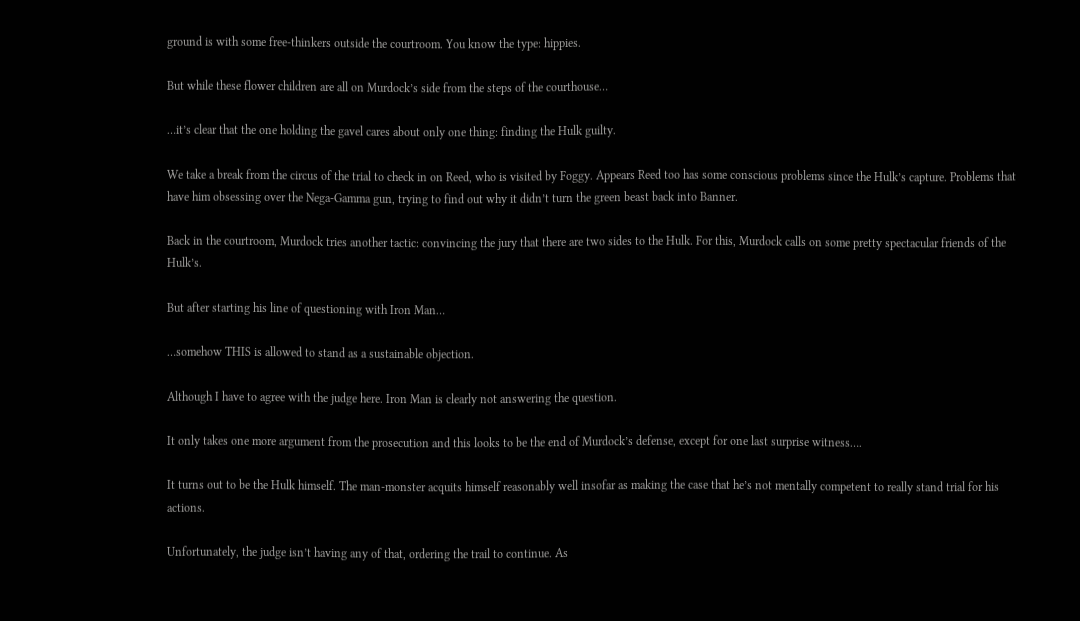ground is with some free-thinkers outside the courtroom. You know the type: hippies.

But while these flower children are all on Murdock’s side from the steps of the courthouse…

…it’s clear that the one holding the gavel cares about only one thing: finding the Hulk guilty.

We take a break from the circus of the trial to check in on Reed, who is visited by Foggy. Appears Reed too has some conscious problems since the Hulk’s capture. Problems that have him obsessing over the Nega-Gamma gun, trying to find out why it didn’t turn the green beast back into Banner.

Back in the courtroom, Murdock tries another tactic: convincing the jury that there are two sides to the Hulk. For this, Murdock calls on some pretty spectacular friends of the Hulk’s.

But after starting his line of questioning with Iron Man…

…somehow THIS is allowed to stand as a sustainable objection.

Although I have to agree with the judge here. Iron Man is clearly not answering the question.

It only takes one more argument from the prosecution and this looks to be the end of Murdock’s defense, except for one last surprise witness….

It turns out to be the Hulk himself. The man-monster acquits himself reasonably well insofar as making the case that he’s not mentally competent to really stand trial for his actions.

Unfortunately, the judge isn’t having any of that, ordering the trail to continue. As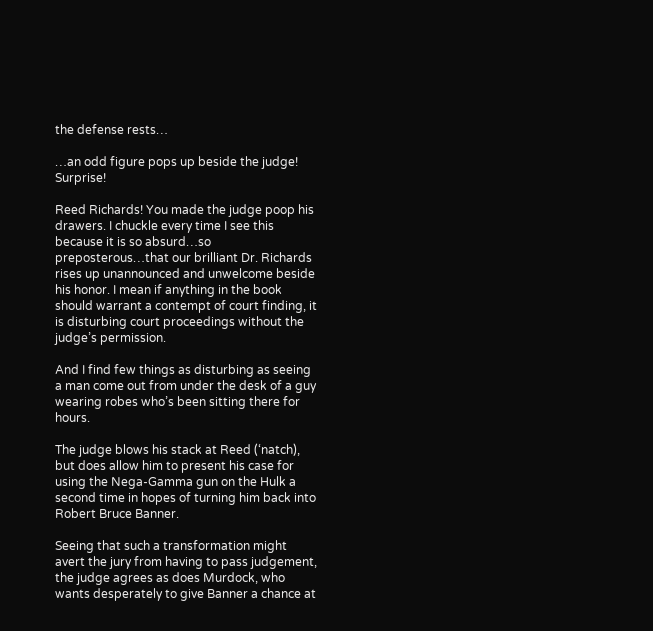the defense rests…

…an odd figure pops up beside the judge! Surprise!

Reed Richards! You made the judge poop his drawers. I chuckle every time I see this because it is so absurd…so preposterous…that our brilliant Dr. Richards rises up unannounced and unwelcome beside his honor. I mean if anything in the book should warrant a contempt of court finding, it is disturbing court proceedings without the judge’s permission.

And I find few things as disturbing as seeing a man come out from under the desk of a guy wearing robes who’s been sitting there for hours.

The judge blows his stack at Reed (‘natch), but does allow him to present his case for using the Nega-Gamma gun on the Hulk a second time in hopes of turning him back into Robert Bruce Banner.

Seeing that such a transformation might avert the jury from having to pass judgement, the judge agrees as does Murdock, who wants desperately to give Banner a chance at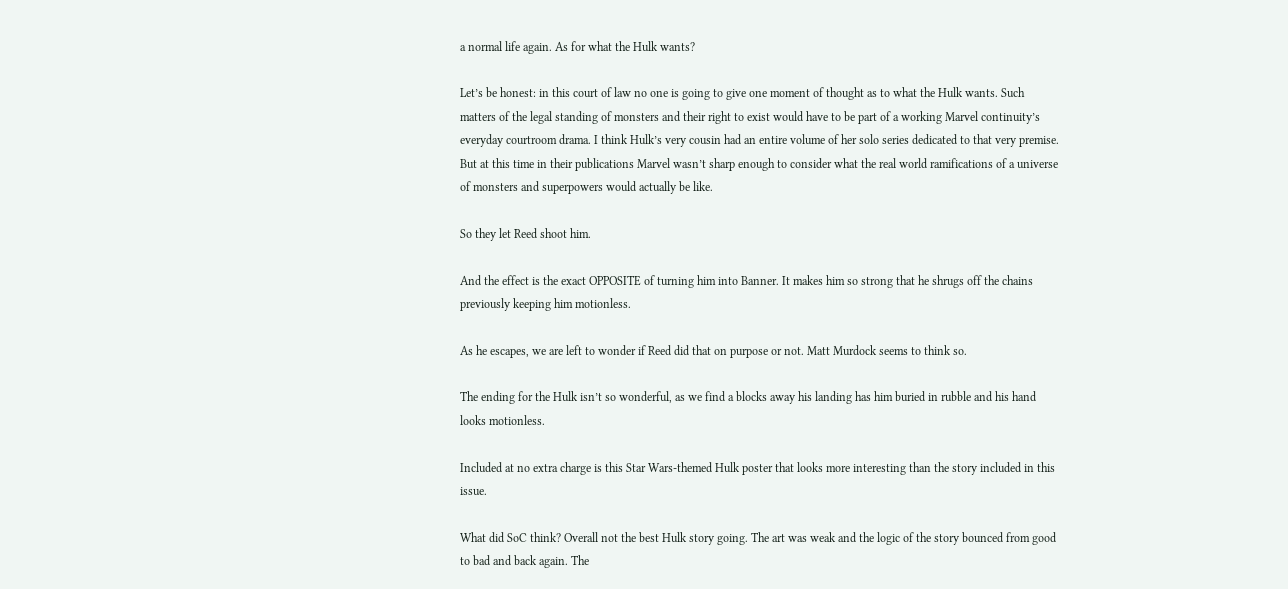a normal life again. As for what the Hulk wants?

Let’s be honest: in this court of law no one is going to give one moment of thought as to what the Hulk wants. Such matters of the legal standing of monsters and their right to exist would have to be part of a working Marvel continuity’s everyday courtroom drama. I think Hulk’s very cousin had an entire volume of her solo series dedicated to that very premise. But at this time in their publications Marvel wasn’t sharp enough to consider what the real world ramifications of a universe of monsters and superpowers would actually be like.

So they let Reed shoot him.

And the effect is the exact OPPOSITE of turning him into Banner. It makes him so strong that he shrugs off the chains previously keeping him motionless.

As he escapes, we are left to wonder if Reed did that on purpose or not. Matt Murdock seems to think so.

The ending for the Hulk isn’t so wonderful, as we find a blocks away his landing has him buried in rubble and his hand looks motionless.

Included at no extra charge is this Star Wars-themed Hulk poster that looks more interesting than the story included in this issue.

What did SoC think? Overall not the best Hulk story going. The art was weak and the logic of the story bounced from good to bad and back again. The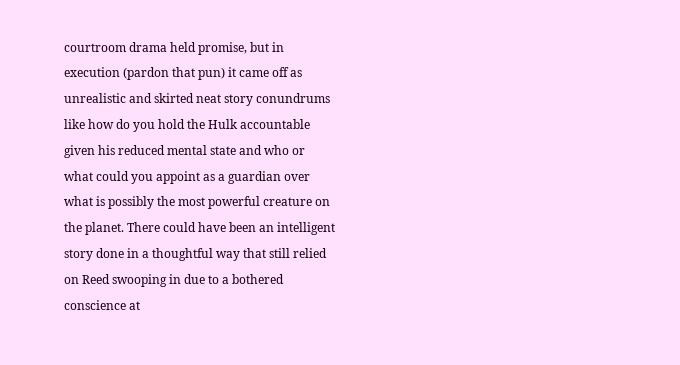courtroom drama held promise, but in execution (pardon that pun) it came off as unrealistic and skirted neat story conundrums like how do you hold the Hulk accountable given his reduced mental state and who or what could you appoint as a guardian over what is possibly the most powerful creature on the planet. There could have been an intelligent story done in a thoughtful way that still relied on Reed swooping in due to a bothered conscience at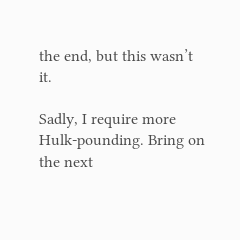the end, but this wasn’t it.

Sadly, I require more Hulk-pounding. Bring on the next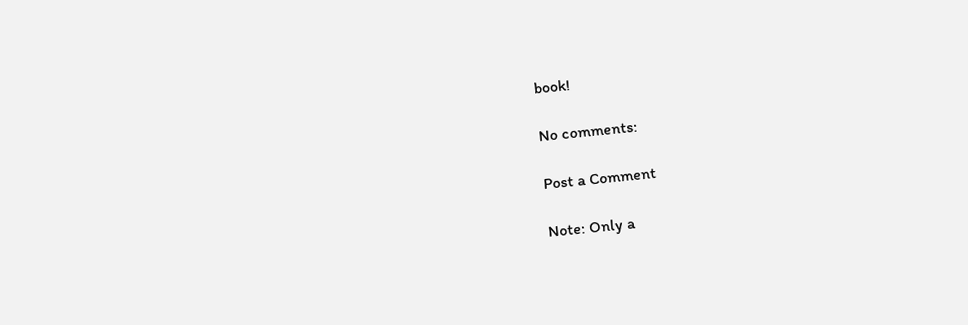book!

No comments:

Post a Comment

Note: Only a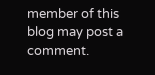member of this blog may post a comment.